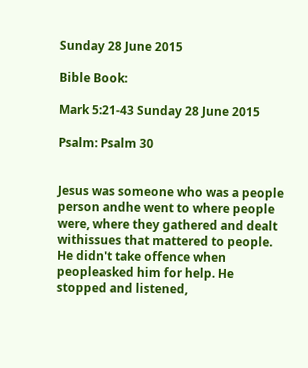Sunday 28 June 2015

Bible Book:

Mark 5:21-43 Sunday 28 June 2015

Psalm: Psalm 30


Jesus was someone who was a people person andhe went to where people were, where they gathered and dealt withissues that mattered to people. He didn't take offence when peopleasked him for help. He stopped and listened,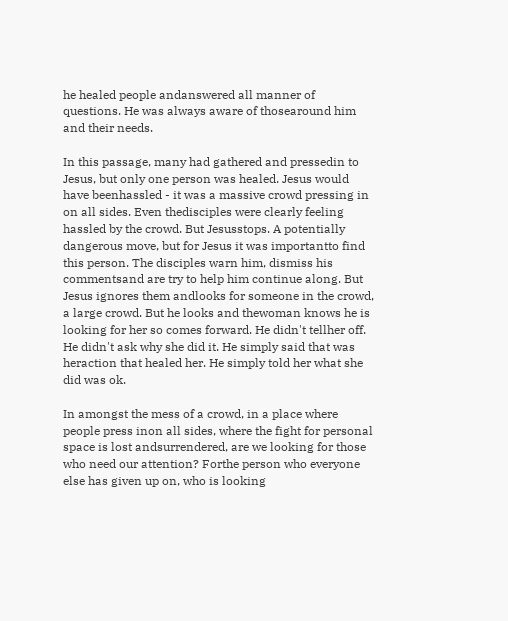he healed people andanswered all manner of questions. He was always aware of thosearound him and their needs.

In this passage, many had gathered and pressedin to Jesus, but only one person was healed. Jesus would have beenhassled - it was a massive crowd pressing in on all sides. Even thedisciples were clearly feeling hassled by the crowd. But Jesusstops. A potentially dangerous move, but for Jesus it was importantto find this person. The disciples warn him, dismiss his commentsand are try to help him continue along. But Jesus ignores them andlooks for someone in the crowd, a large crowd. But he looks and thewoman knows he is looking for her so comes forward. He didn't tellher off. He didn't ask why she did it. He simply said that was heraction that healed her. He simply told her what she did was ok.

In amongst the mess of a crowd, in a place where people press inon all sides, where the fight for personal space is lost andsurrendered, are we looking for those who need our attention? Forthe person who everyone else has given up on, who is looking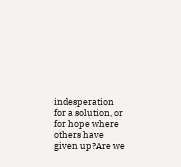indesperation for a solution, or for hope where others have given up?Are we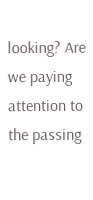looking? Are we paying attention to the passing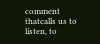comment thatcalls us to listen, to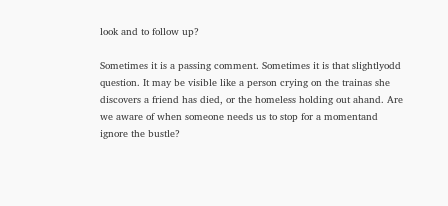look and to follow up?

Sometimes it is a passing comment. Sometimes it is that slightlyodd question. It may be visible like a person crying on the trainas she discovers a friend has died, or the homeless holding out ahand. Are we aware of when someone needs us to stop for a momentand ignore the bustle?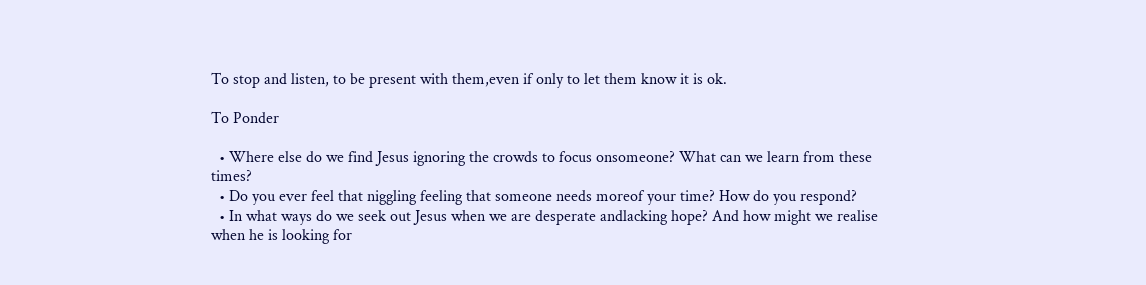To stop and listen, to be present with them,even if only to let them know it is ok.

To Ponder

  • Where else do we find Jesus ignoring the crowds to focus onsomeone? What can we learn from these times?
  • Do you ever feel that niggling feeling that someone needs moreof your time? How do you respond?
  • In what ways do we seek out Jesus when we are desperate andlacking hope? And how might we realise when he is looking for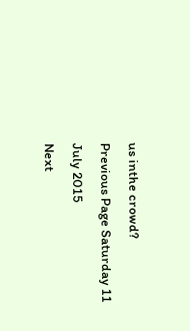us inthe crowd?
Previous Page Saturday 11 July 2015
Next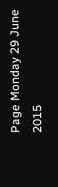Page Monday 29 June 2015